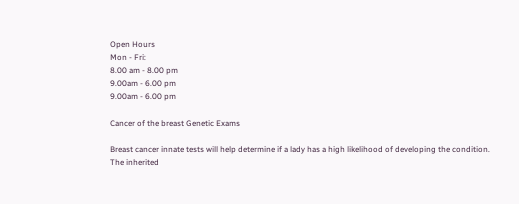Open Hours
Mon - Fri:
8.00 am - 8.00 pm
9.00am - 6.00 pm
9.00am - 6.00 pm

Cancer of the breast Genetic Exams

Breast cancer innate tests will help determine if a lady has a high likelihood of developing the condition. The inherited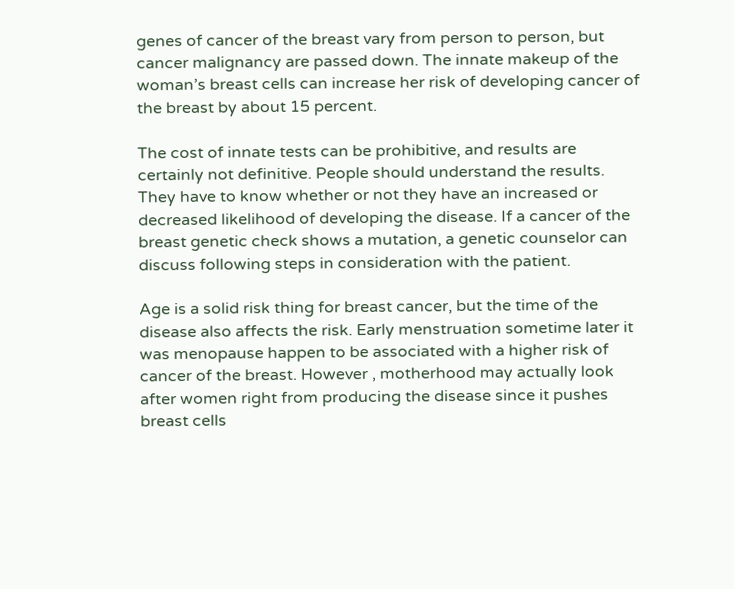genes of cancer of the breast vary from person to person, but cancer malignancy are passed down. The innate makeup of the woman’s breast cells can increase her risk of developing cancer of the breast by about 15 percent.

The cost of innate tests can be prohibitive, and results are certainly not definitive. People should understand the results. They have to know whether or not they have an increased or decreased likelihood of developing the disease. If a cancer of the breast genetic check shows a mutation, a genetic counselor can discuss following steps in consideration with the patient.

Age is a solid risk thing for breast cancer, but the time of the disease also affects the risk. Early menstruation sometime later it was menopause happen to be associated with a higher risk of cancer of the breast. However , motherhood may actually look after women right from producing the disease since it pushes breast cells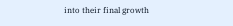into their final growth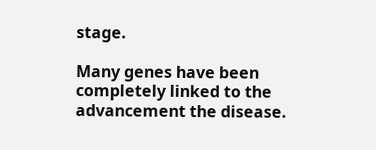stage.

Many genes have been completely linked to the advancement the disease.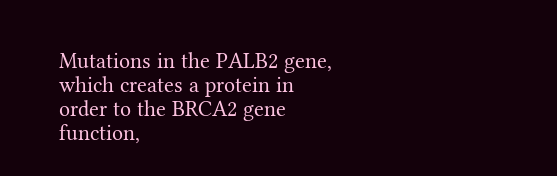Mutations in the PALB2 gene, which creates a protein in order to the BRCA2 gene function,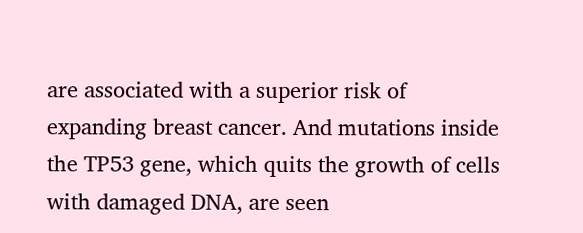are associated with a superior risk of expanding breast cancer. And mutations inside the TP53 gene, which quits the growth of cells with damaged DNA, are seen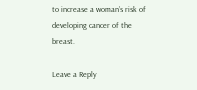to increase a woman’s risk of developing cancer of the breast.

Leave a Reply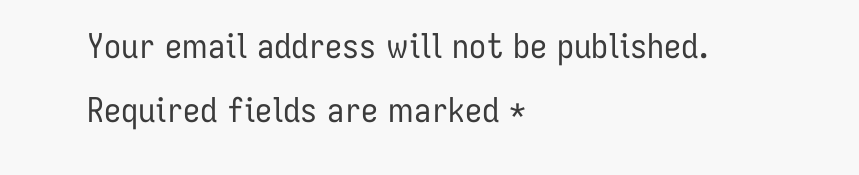Your email address will not be published. Required fields are marked *